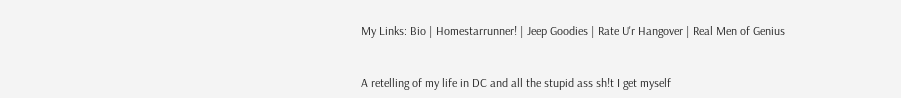My Links: Bio | Homestarrunner! | Jeep Goodies | Rate U'r Hangover | Real Men of Genius


A retelling of my life in DC and all the stupid ass sh!t I get myself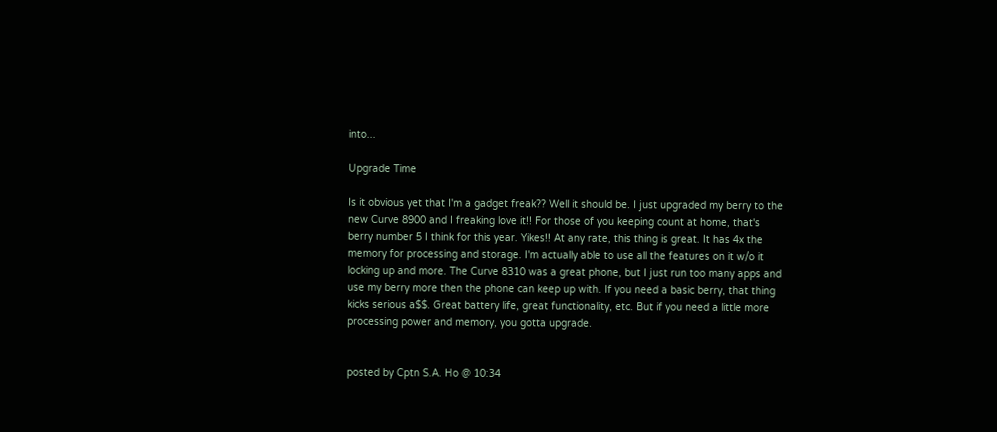into...

Upgrade Time

Is it obvious yet that I'm a gadget freak?? Well it should be. I just upgraded my berry to the new Curve 8900 and I freaking love it!! For those of you keeping count at home, that's berry number 5 I think for this year. Yikes!! At any rate, this thing is great. It has 4x the memory for processing and storage. I'm actually able to use all the features on it w/o it locking up and more. The Curve 8310 was a great phone, but I just run too many apps and use my berry more then the phone can keep up with. If you need a basic berry, that thing kicks serious a$$. Great battery life, great functionality, etc. But if you need a little more processing power and memory, you gotta upgrade.


posted by Cptn S.A. Ho @ 10:34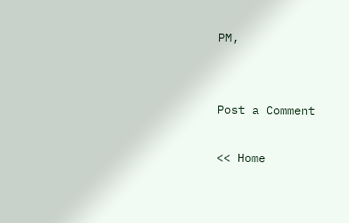PM,


Post a Comment

<< Home